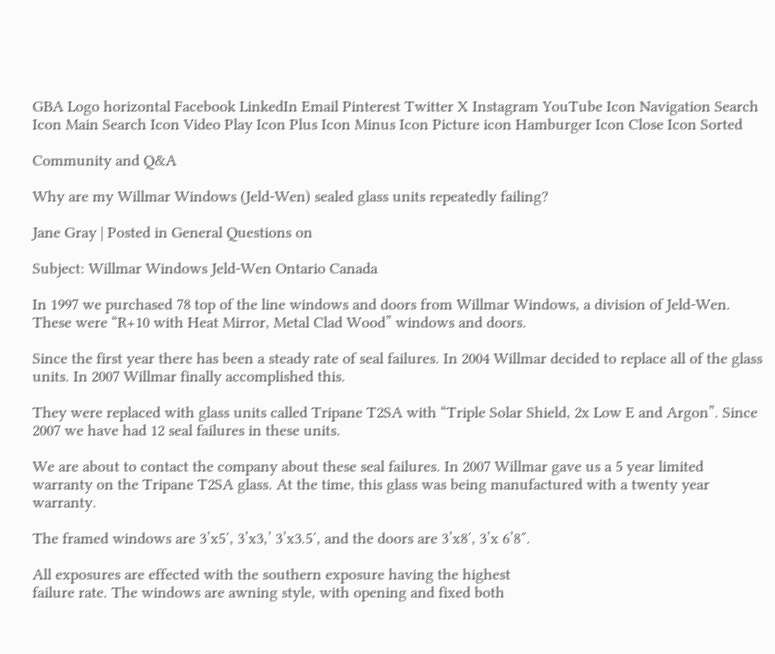GBA Logo horizontal Facebook LinkedIn Email Pinterest Twitter X Instagram YouTube Icon Navigation Search Icon Main Search Icon Video Play Icon Plus Icon Minus Icon Picture icon Hamburger Icon Close Icon Sorted

Community and Q&A

Why are my Willmar Windows (Jeld-Wen) sealed glass units repeatedly failing?

Jane Gray | Posted in General Questions on

Subject: Willmar Windows Jeld-Wen Ontario Canada

In 1997 we purchased 78 top of the line windows and doors from Willmar Windows, a division of Jeld-Wen. These were “R+10 with Heat Mirror, Metal Clad Wood” windows and doors.

Since the first year there has been a steady rate of seal failures. In 2004 Willmar decided to replace all of the glass units. In 2007 Willmar finally accomplished this.

They were replaced with glass units called Tripane T2SA with “Triple Solar Shield, 2x Low E and Argon”. Since 2007 we have had 12 seal failures in these units.

We are about to contact the company about these seal failures. In 2007 Willmar gave us a 5 year limited warranty on the Tripane T2SA glass. At the time, this glass was being manufactured with a twenty year warranty.

The framed windows are 3’x5′, 3’x3,’ 3’x3.5′, and the doors are 3’x8′, 3’x 6’8″.

All exposures are effected with the southern exposure having the highest
failure rate. The windows are awning style, with opening and fixed both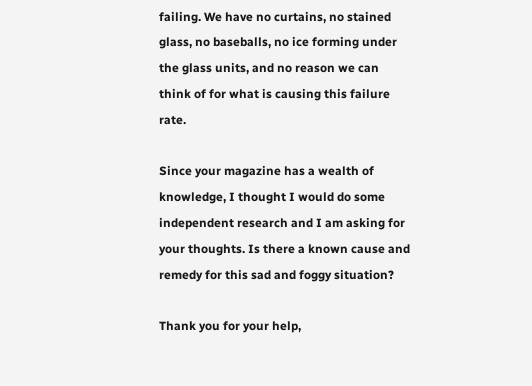failing. We have no curtains, no stained glass, no baseballs, no ice forming under the glass units, and no reason we can think of for what is causing this failure rate.

Since your magazine has a wealth of knowledge, I thought I would do some independent research and I am asking for your thoughts. Is there a known cause and remedy for this sad and foggy situation?

Thank you for your help,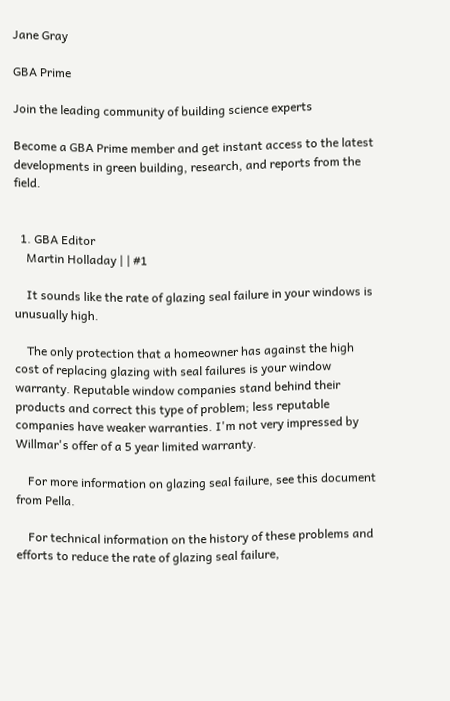Jane Gray

GBA Prime

Join the leading community of building science experts

Become a GBA Prime member and get instant access to the latest developments in green building, research, and reports from the field.


  1. GBA Editor
    Martin Holladay | | #1

    It sounds like the rate of glazing seal failure in your windows is unusually high.

    The only protection that a homeowner has against the high cost of replacing glazing with seal failures is your window warranty. Reputable window companies stand behind their products and correct this type of problem; less reputable companies have weaker warranties. I'm not very impressed by Willmar's offer of a 5 year limited warranty.

    For more information on glazing seal failure, see this document from Pella.

    For technical information on the history of these problems and efforts to reduce the rate of glazing seal failure,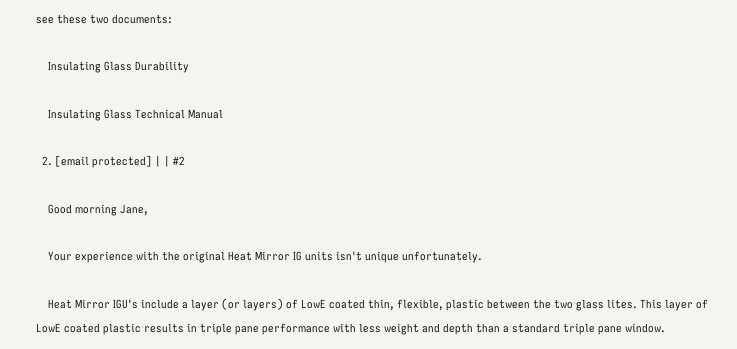see these two documents:

    Insulating Glass Durability

    Insulating Glass Technical Manual

  2. [email protected] | | #2

    Good morning Jane,

    Your experience with the original Heat Mirror IG units isn't unique unfortunately.

    Heat Mirror IGU's include a layer (or layers) of LowE coated thin, flexible, plastic between the two glass lites. This layer of LowE coated plastic results in triple pane performance with less weight and depth than a standard triple pane window.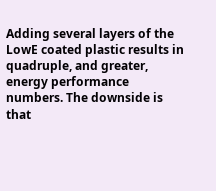Adding several layers of the LowE coated plastic results in quadruple, and greater, energy performance numbers. The downside is that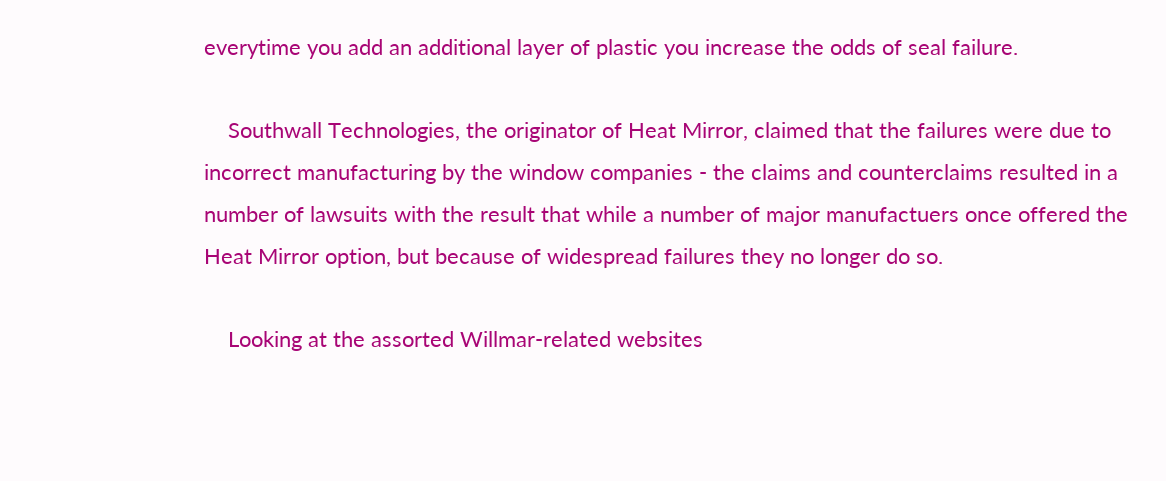everytime you add an additional layer of plastic you increase the odds of seal failure.

    Southwall Technologies, the originator of Heat Mirror, claimed that the failures were due to incorrect manufacturing by the window companies - the claims and counterclaims resulted in a number of lawsuits with the result that while a number of major manufactuers once offered the Heat Mirror option, but because of widespread failures they no longer do so.

    Looking at the assorted Willmar-related websites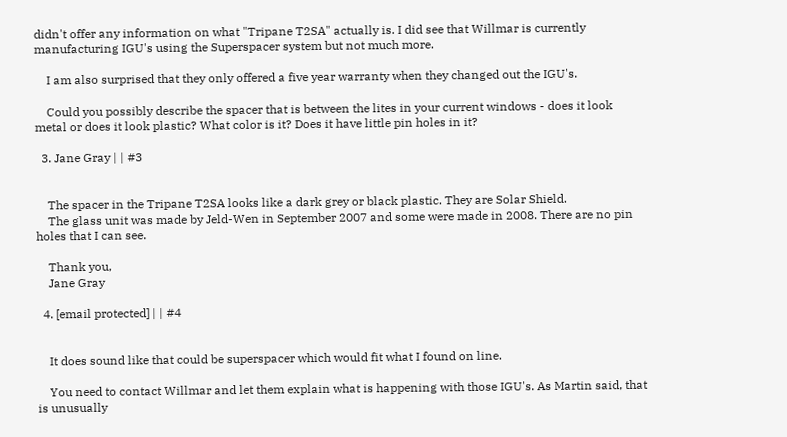didn't offer any information on what "Tripane T2SA" actually is. I did see that Willmar is currently manufacturing IGU's using the Superspacer system but not much more.

    I am also surprised that they only offered a five year warranty when they changed out the IGU's.

    Could you possibly describe the spacer that is between the lites in your current windows - does it look metal or does it look plastic? What color is it? Does it have little pin holes in it?

  3. Jane Gray | | #3


    The spacer in the Tripane T2SA looks like a dark grey or black plastic. They are Solar Shield.
    The glass unit was made by Jeld-Wen in September 2007 and some were made in 2008. There are no pin holes that I can see.

    Thank you,
    Jane Gray

  4. [email protected] | | #4


    It does sound like that could be superspacer which would fit what I found on line.

    You need to contact Willmar and let them explain what is happening with those IGU's. As Martin said, that is unusually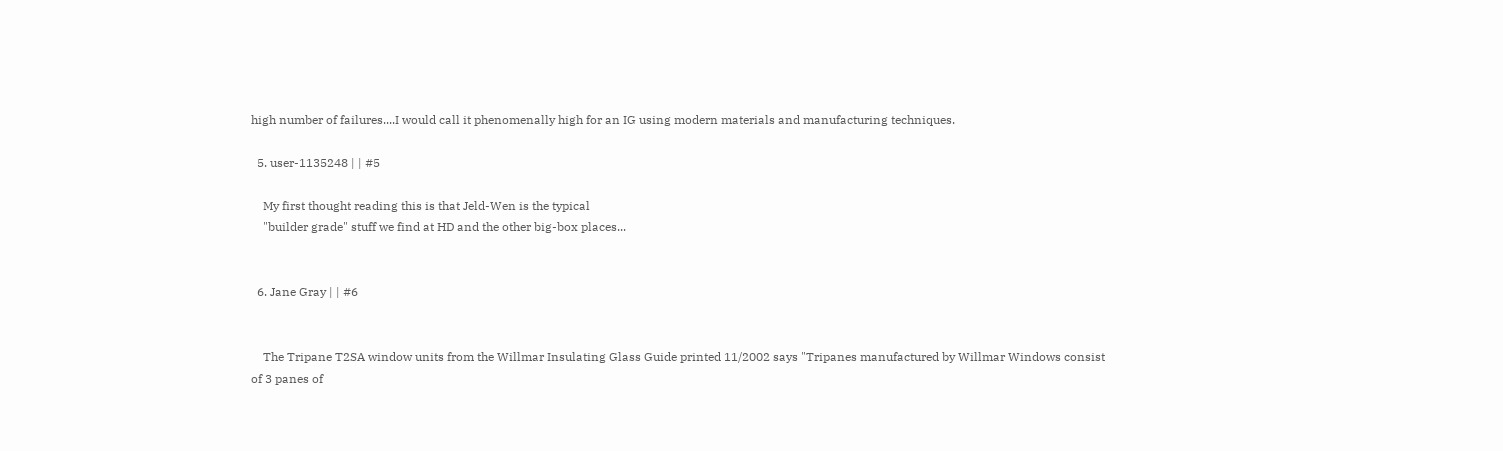high number of failures....I would call it phenomenally high for an IG using modern materials and manufacturing techniques.

  5. user-1135248 | | #5

    My first thought reading this is that Jeld-Wen is the typical
    "builder grade" stuff we find at HD and the other big-box places...


  6. Jane Gray | | #6


    The Tripane T2SA window units from the Willmar Insulating Glass Guide printed 11/2002 says "Tripanes manufactured by Willmar Windows consist of 3 panes of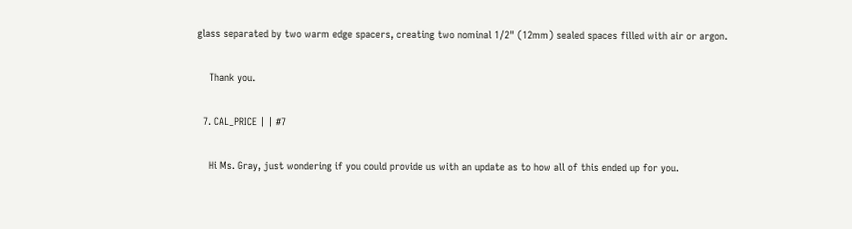glass separated by two warm edge spacers, creating two nominal 1/2" (12mm) sealed spaces filled with air or argon.

    Thank you.

  7. CAL_PRICE | | #7

    Hi Ms. Gray, just wondering if you could provide us with an update as to how all of this ended up for you.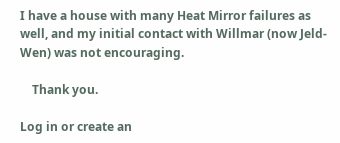I have a house with many Heat Mirror failures as well, and my initial contact with Willmar (now Jeld-Wen) was not encouraging.

    Thank you.

Log in or create an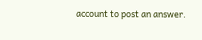account to post an answer.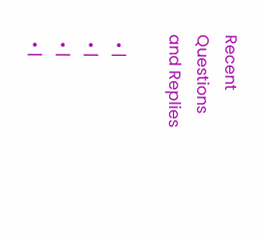Recent Questions and Replies

  • |
  • |
  • |
  • |